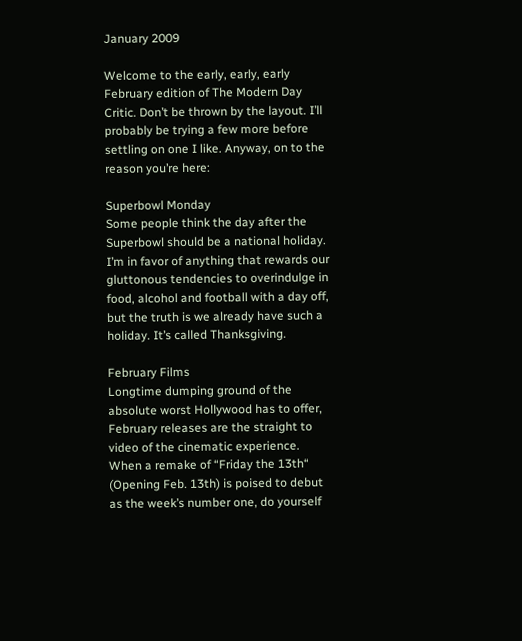January 2009

Welcome to the early, early, early February edition of The Modern Day Critic. Don’t be thrown by the layout. I’ll probably be trying a few more before settling on one I like. Anyway, on to the reason you’re here:

Superbowl Monday
Some people think the day after the Superbowl should be a national holiday. I’m in favor of anything that rewards our gluttonous tendencies to overindulge in food, alcohol and football with a day off, but the truth is we already have such a holiday. It’s called Thanksgiving.

February Films
Longtime dumping ground of the absolute worst Hollywood has to offer, February releases are the straight to video of the cinematic experience. When a remake of “Friday the 13th“ (Opening Feb. 13th) is poised to debut as the week’s number one, do yourself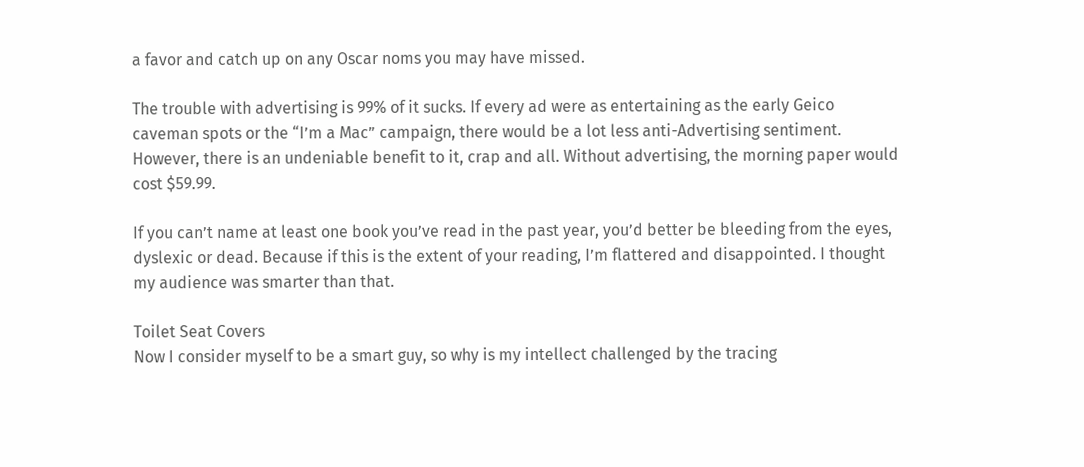a favor and catch up on any Oscar noms you may have missed.

The trouble with advertising is 99% of it sucks. If every ad were as entertaining as the early Geico caveman spots or the “I’m a Mac” campaign, there would be a lot less anti-Advertising sentiment. However, there is an undeniable benefit to it, crap and all. Without advertising, the morning paper would cost $59.99.

If you can’t name at least one book you’ve read in the past year, you’d better be bleeding from the eyes, dyslexic or dead. Because if this is the extent of your reading, I’m flattered and disappointed. I thought my audience was smarter than that.

Toilet Seat Covers
Now I consider myself to be a smart guy, so why is my intellect challenged by the tracing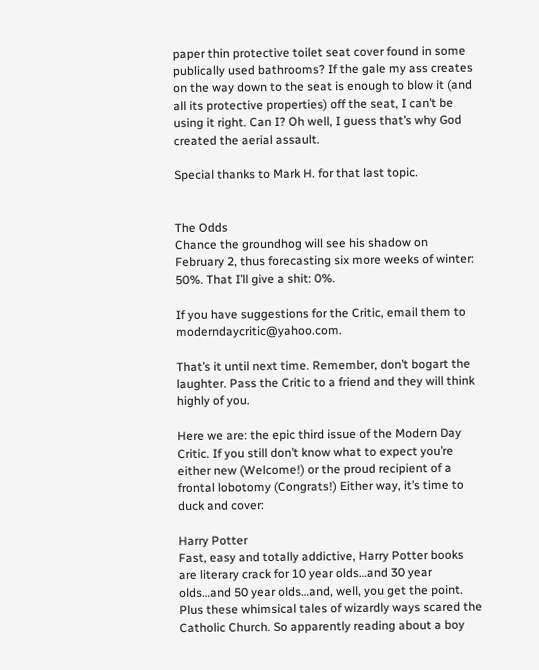paper thin protective toilet seat cover found in some publically used bathrooms? If the gale my ass creates on the way down to the seat is enough to blow it (and all its protective properties) off the seat, I can’t be using it right. Can I? Oh well, I guess that’s why God created the aerial assault.

Special thanks to Mark H. for that last topic.


The Odds
Chance the groundhog will see his shadow on February 2, thus forecasting six more weeks of winter: 50%. That I’ll give a shit: 0%.

If you have suggestions for the Critic, email them to moderndaycritic@yahoo.com.

That’s it until next time. Remember, don’t bogart the laughter. Pass the Critic to a friend and they will think highly of you.

Here we are: the epic third issue of the Modern Day Critic. If you still don’t know what to expect you’re either new (Welcome!) or the proud recipient of a frontal lobotomy (Congrats!) Either way, it’s time to duck and cover:

Harry Potter
Fast, easy and totally addictive, Harry Potter books are literary crack for 10 year olds…and 30 year olds…and 50 year olds…and, well, you get the point. Plus these whimsical tales of wizardly ways scared the Catholic Church. So apparently reading about a boy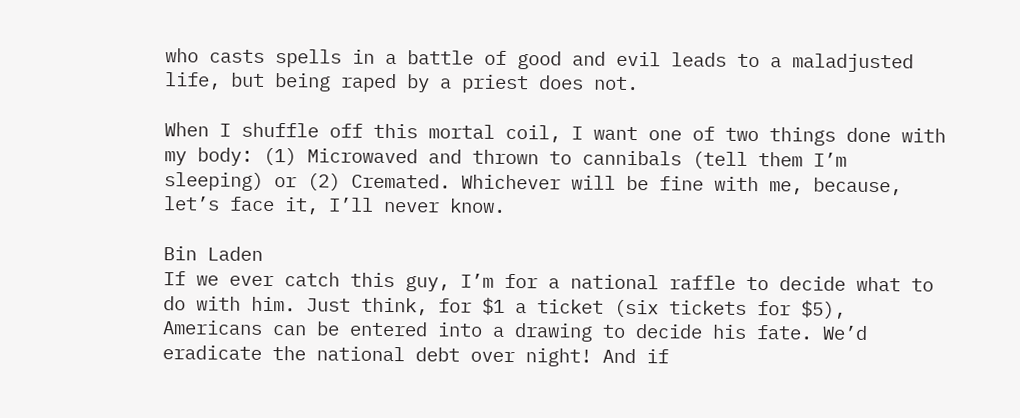who casts spells in a battle of good and evil leads to a maladjusted life, but being raped by a priest does not.

When I shuffle off this mortal coil, I want one of two things done with my body: (1) Microwaved and thrown to cannibals (tell them I’m sleeping) or (2) Cremated. Whichever will be fine with me, because, let’s face it, I’ll never know.

Bin Laden
If we ever catch this guy, I’m for a national raffle to decide what to do with him. Just think, for $1 a ticket (six tickets for $5), Americans can be entered into a drawing to decide his fate. We’d eradicate the national debt over night! And if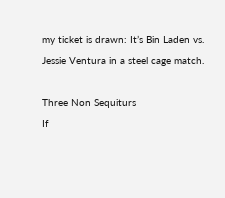my ticket is drawn: It’s Bin Laden vs. Jessie Ventura in a steel cage match.

Three Non Sequiturs
If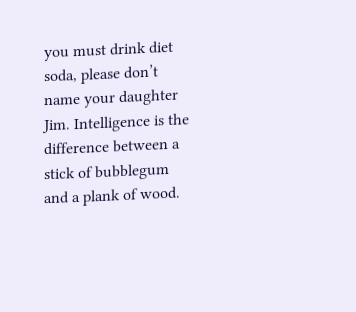you must drink diet soda, please don’t name your daughter Jim. Intelligence is the difference between a stick of bubblegum and a plank of wood.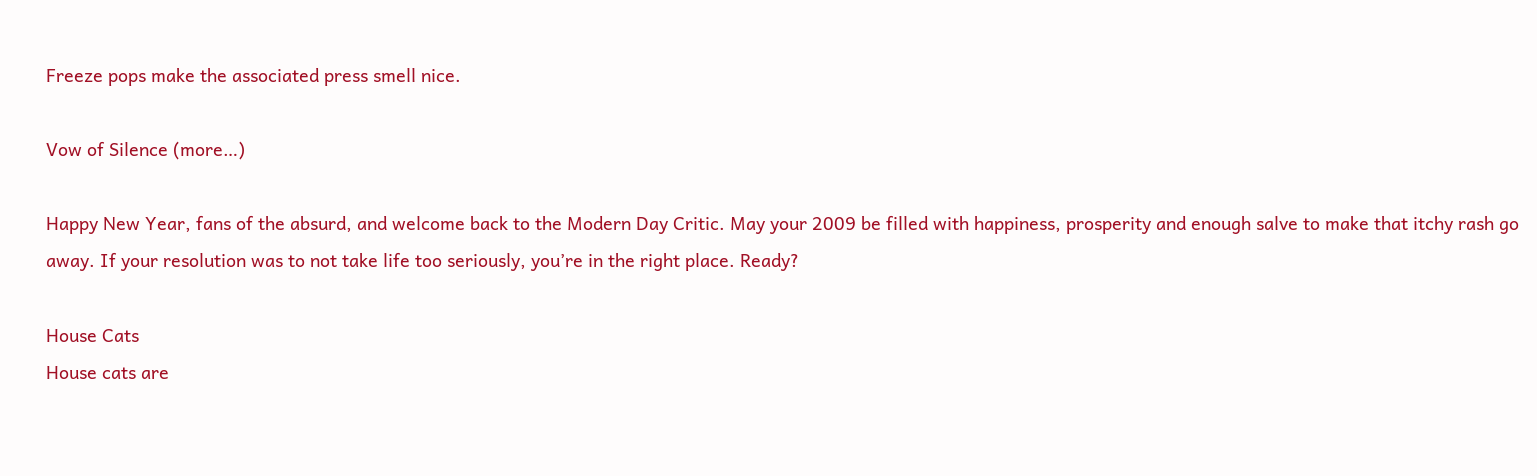Freeze pops make the associated press smell nice.

Vow of Silence (more…)

Happy New Year, fans of the absurd, and welcome back to the Modern Day Critic. May your 2009 be filled with happiness, prosperity and enough salve to make that itchy rash go away. If your resolution was to not take life too seriously, you’re in the right place. Ready?

House Cats
House cats are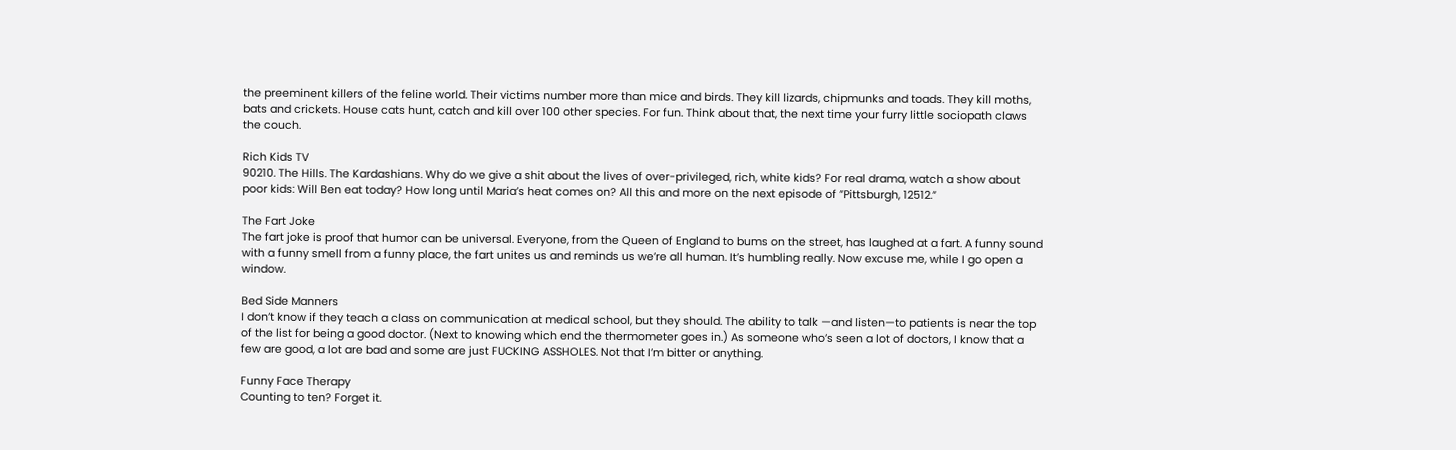the preeminent killers of the feline world. Their victims number more than mice and birds. They kill lizards, chipmunks and toads. They kill moths, bats and crickets. House cats hunt, catch and kill over 100 other species. For fun. Think about that, the next time your furry little sociopath claws the couch.

Rich Kids TV
90210. The Hills. The Kardashians. Why do we give a shit about the lives of over-privileged, rich, white kids? For real drama, watch a show about poor kids: Will Ben eat today? How long until Maria’s heat comes on? All this and more on the next episode of ”Pittsburgh, 12512.”

The Fart Joke
The fart joke is proof that humor can be universal. Everyone, from the Queen of England to bums on the street, has laughed at a fart. A funny sound with a funny smell from a funny place, the fart unites us and reminds us we’re all human. It’s humbling really. Now excuse me, while I go open a window.

Bed Side Manners
I don’t know if they teach a class on communication at medical school, but they should. The ability to talk —and listen—to patients is near the top of the list for being a good doctor. (Next to knowing which end the thermometer goes in.) As someone who’s seen a lot of doctors, I know that a few are good, a lot are bad and some are just FUCKING ASSHOLES. Not that I’m bitter or anything.

Funny Face Therapy
Counting to ten? Forget it.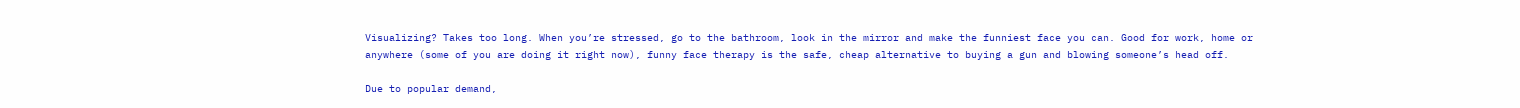Visualizing? Takes too long. When you’re stressed, go to the bathroom, look in the mirror and make the funniest face you can. Good for work, home or anywhere (some of you are doing it right now), funny face therapy is the safe, cheap alternative to buying a gun and blowing someone’s head off.

Due to popular demand,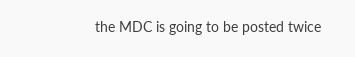the MDC is going to be posted twice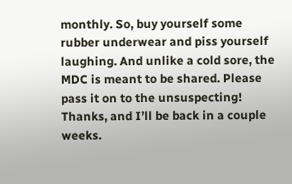monthly. So, buy yourself some rubber underwear and piss yourself laughing. And unlike a cold sore, the MDC is meant to be shared. Please pass it on to the unsuspecting! Thanks, and I’ll be back in a couple weeks.